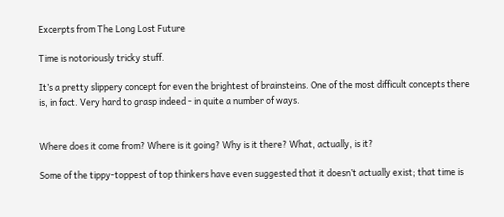Excerpts from The Long Lost Future

Time is notoriously tricky stuff.

It’s a pretty slippery concept for even the brightest of brainsteins. One of the most difficult concepts there is, in fact. Very hard to grasp indeed - in quite a number of ways.


Where does it come from? Where is it going? Why is it there? What, actually, is it?

Some of the tippy-toppest of top thinkers have even suggested that it doesn’t actually exist; that time is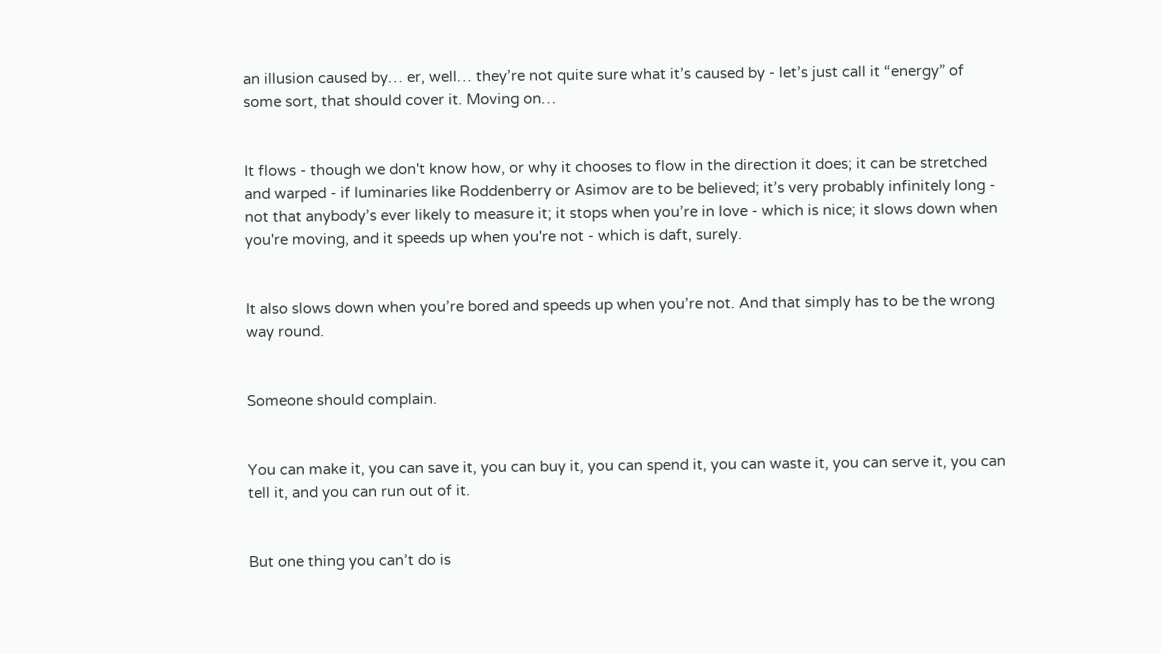an illusion caused by… er, well… they’re not quite sure what it’s caused by - let’s just call it “energy” of some sort, that should cover it. Moving on…


It flows - though we don't know how, or why it chooses to flow in the direction it does; it can be stretched and warped - if luminaries like Roddenberry or Asimov are to be believed; it’s very probably infinitely long - not that anybody’s ever likely to measure it; it stops when you’re in love - which is nice; it slows down when you're moving, and it speeds up when you're not - which is daft, surely.


It also slows down when you’re bored and speeds up when you’re not. And that simply has to be the wrong way round.


Someone should complain.


You can make it, you can save it, you can buy it, you can spend it, you can waste it, you can serve it, you can tell it, and you can run out of it.


But one thing you can’t do is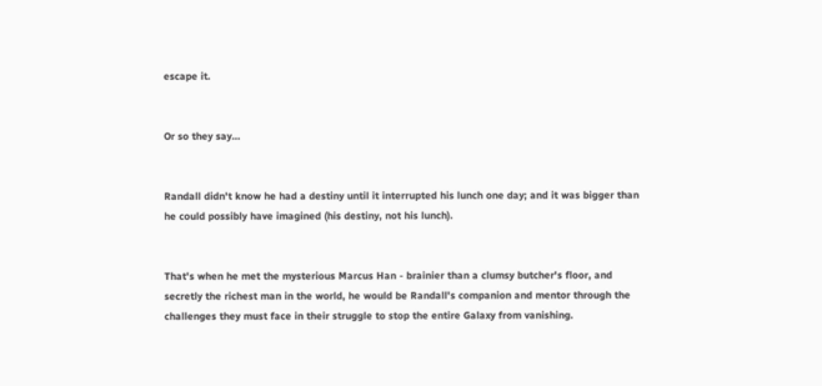escape it.


Or so they say…


Randall didn't know he had a destiny until it interrupted his lunch one day; and it was bigger than he could possibly have imagined (his destiny, not his lunch).


That's when he met the mysterious Marcus Han - brainier than a clumsy butcher's floor, and secretly the richest man in the world, he would be Randall's companion and mentor through the challenges they must face in their struggle to stop the entire Galaxy from vanishing.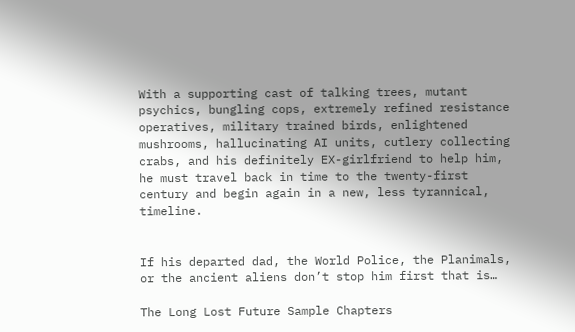With a supporting cast of talking trees, mutant psychics, bungling cops, extremely refined resistance operatives, military trained birds, enlightened mushrooms, hallucinating AI units, cutlery collecting crabs, and his definitely EX-girlfriend to help him, he must travel back in time to the twenty-first century and begin again in a new, less tyrannical, timeline.


If his departed dad, the World Police, the Planimals, or the ancient aliens don’t stop him first that is…

The Long Lost Future Sample Chapters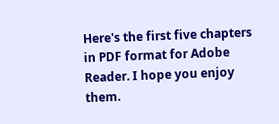Here's the first five chapters in PDF format for Adobe Reader. I hope you enjoy them.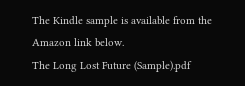The Kindle sample is available from the Amazon link below.
The Long Lost Future (Sample).pdf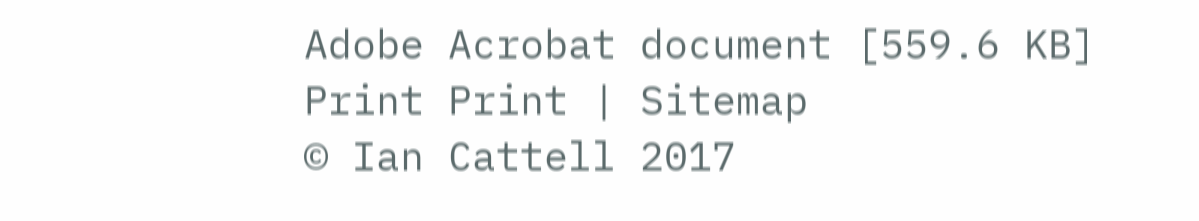Adobe Acrobat document [559.6 KB]
Print Print | Sitemap
© Ian Cattell 2017